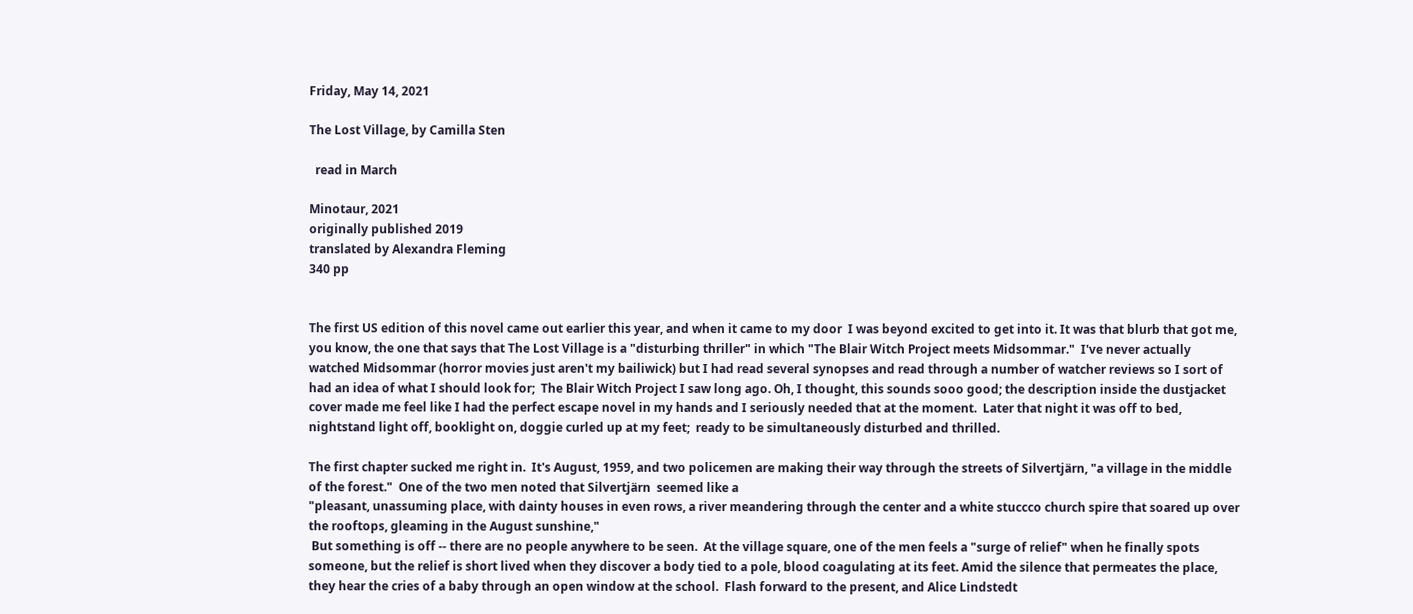Friday, May 14, 2021

The Lost Village, by Camilla Sten

  read in March

Minotaur, 2021
originally published 2019
translated by Alexandra Fleming
340 pp


The first US edition of this novel came out earlier this year, and when it came to my door  I was beyond excited to get into it. It was that blurb that got me, you know, the one that says that The Lost Village is a "disturbing thriller" in which "The Blair Witch Project meets Midsommar."  I've never actually watched Midsommar (horror movies just aren't my bailiwick) but I had read several synopses and read through a number of watcher reviews so I sort of had an idea of what I should look for;  The Blair Witch Project I saw long ago. Oh, I thought, this sounds sooo good; the description inside the dustjacket cover made me feel like I had the perfect escape novel in my hands and I seriously needed that at the moment.  Later that night it was off to bed, nightstand light off, booklight on, doggie curled up at my feet;  ready to be simultaneously disturbed and thrilled.

The first chapter sucked me right in.  It's August, 1959, and two policemen are making their way through the streets of Silvertjärn, "a village in the middle of the forest."  One of the two men noted that Silvertjärn  seemed like a
"pleasant, unassuming place, with dainty houses in even rows, a river meandering through the center and a white stuccco church spire that soared up over the rooftops, gleaming in the August sunshine,"
 But something is off -- there are no people anywhere to be seen.  At the village square, one of the men feels a "surge of relief" when he finally spots someone, but the relief is short lived when they discover a body tied to a pole, blood coagulating at its feet. Amid the silence that permeates the place, they hear the cries of a baby through an open window at the school.  Flash forward to the present, and Alice Lindstedt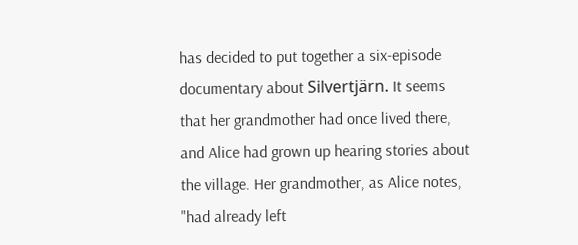has decided to put together a six-episode documentary about Silvertjärn. It seems that her grandmother had once lived there, and Alice had grown up hearing stories about the village. Her grandmother, as Alice notes, "had already left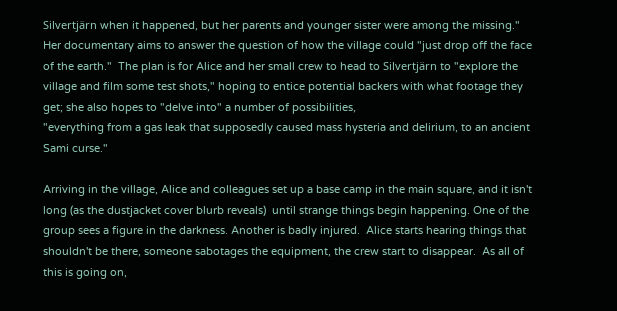Silvertjärn when it happened, but her parents and younger sister were among the missing."  Her documentary aims to answer the question of how the village could "just drop off the face of the earth."  The plan is for Alice and her small crew to head to Silvertjärn to "explore the village and film some test shots," hoping to entice potential backers with what footage they get; she also hopes to "delve into" a number of possibilities,
"everything from a gas leak that supposedly caused mass hysteria and delirium, to an ancient Sami curse."

Arriving in the village, Alice and colleagues set up a base camp in the main square, and it isn't long (as the dustjacket cover blurb reveals)  until strange things begin happening. One of the group sees a figure in the darkness. Another is badly injured.  Alice starts hearing things that shouldn't be there, someone sabotages the equipment, the crew start to disappear.  As all of this is going on,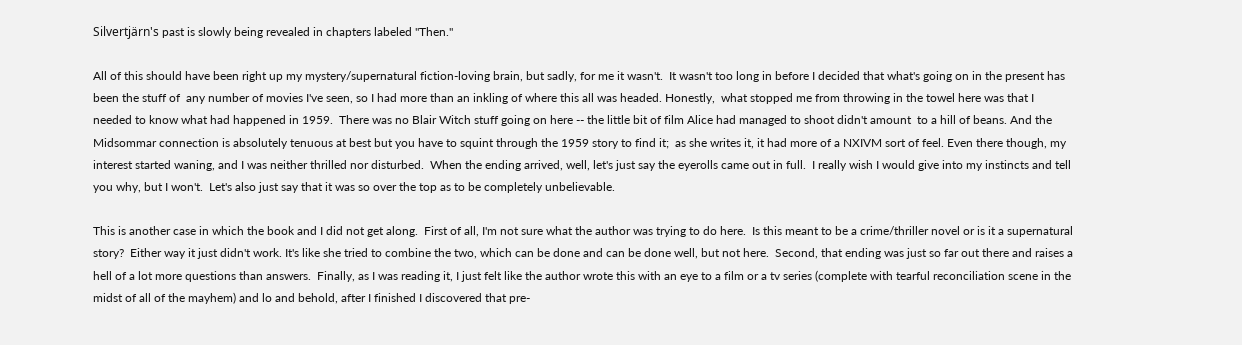Silvertjärn's past is slowly being revealed in chapters labeled "Then."

All of this should have been right up my mystery/supernatural fiction-loving brain, but sadly, for me it wasn't.  It wasn't too long in before I decided that what's going on in the present has been the stuff of  any number of movies I've seen, so I had more than an inkling of where this all was headed. Honestly,  what stopped me from throwing in the towel here was that I needed to know what had happened in 1959.  There was no Blair Witch stuff going on here -- the little bit of film Alice had managed to shoot didn't amount  to a hill of beans. And the Midsommar connection is absolutely tenuous at best but you have to squint through the 1959 story to find it;  as she writes it, it had more of a NXIVM sort of feel. Even there though, my interest started waning, and I was neither thrilled nor disturbed.  When the ending arrived, well, let's just say the eyerolls came out in full.  I really wish I would give into my instincts and tell you why, but I won't.  Let's also just say that it was so over the top as to be completely unbelievable.

This is another case in which the book and I did not get along.  First of all, I'm not sure what the author was trying to do here.  Is this meant to be a crime/thriller novel or is it a supernatural story?  Either way it just didn't work. It's like she tried to combine the two, which can be done and can be done well, but not here.  Second, that ending was just so far out there and raises a hell of a lot more questions than answers.  Finally, as I was reading it, I just felt like the author wrote this with an eye to a film or a tv series (complete with tearful reconciliation scene in the midst of all of the mayhem) and lo and behold, after I finished I discovered that pre-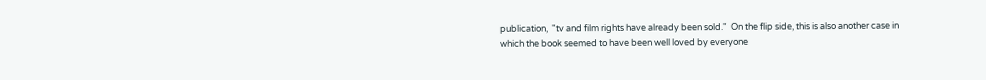publication,  "tv and film rights have already been sold."  On the flip side, this is also another case in which the book seemed to have been well loved by everyone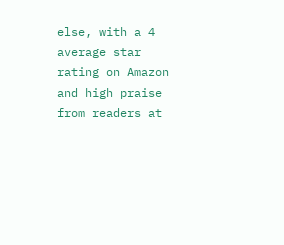else, with a 4 average star rating on Amazon and high praise from readers at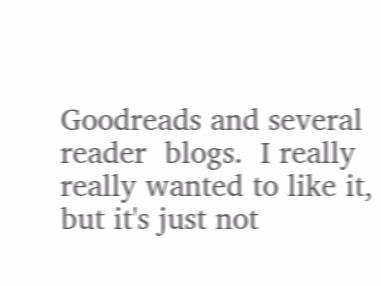Goodreads and several reader  blogs.  I really really wanted to like it, but it's just not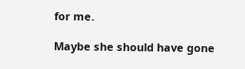for me.

Maybe she should have gone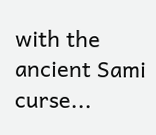with the ancient Sami curse...